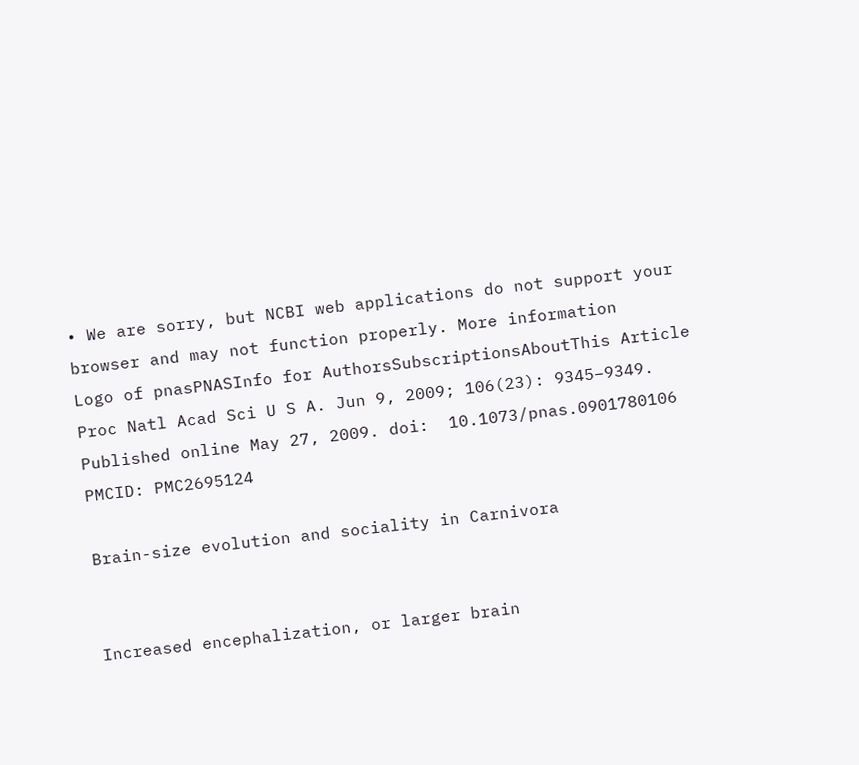• We are sorry, but NCBI web applications do not support your browser and may not function properly. More information
Logo of pnasPNASInfo for AuthorsSubscriptionsAboutThis Article
Proc Natl Acad Sci U S A. Jun 9, 2009; 106(23): 9345–9349.
Published online May 27, 2009. doi:  10.1073/pnas.0901780106
PMCID: PMC2695124

Brain-size evolution and sociality in Carnivora


Increased encephalization, or larger brain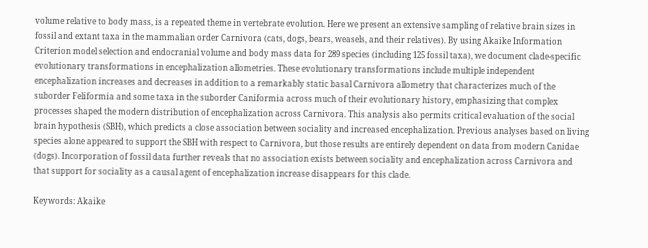volume relative to body mass, is a repeated theme in vertebrate evolution. Here we present an extensive sampling of relative brain sizes in fossil and extant taxa in the mammalian order Carnivora (cats, dogs, bears, weasels, and their relatives). By using Akaike Information Criterion model selection and endocranial volume and body mass data for 289 species (including 125 fossil taxa), we document clade-specific evolutionary transformations in encephalization allometries. These evolutionary transformations include multiple independent encephalization increases and decreases in addition to a remarkably static basal Carnivora allometry that characterizes much of the suborder Feliformia and some taxa in the suborder Caniformia across much of their evolutionary history, emphasizing that complex processes shaped the modern distribution of encephalization across Carnivora. This analysis also permits critical evaluation of the social brain hypothesis (SBH), which predicts a close association between sociality and increased encephalization. Previous analyses based on living species alone appeared to support the SBH with respect to Carnivora, but those results are entirely dependent on data from modern Canidae (dogs). Incorporation of fossil data further reveals that no association exists between sociality and encephalization across Carnivora and that support for sociality as a causal agent of encephalization increase disappears for this clade.

Keywords: Akaike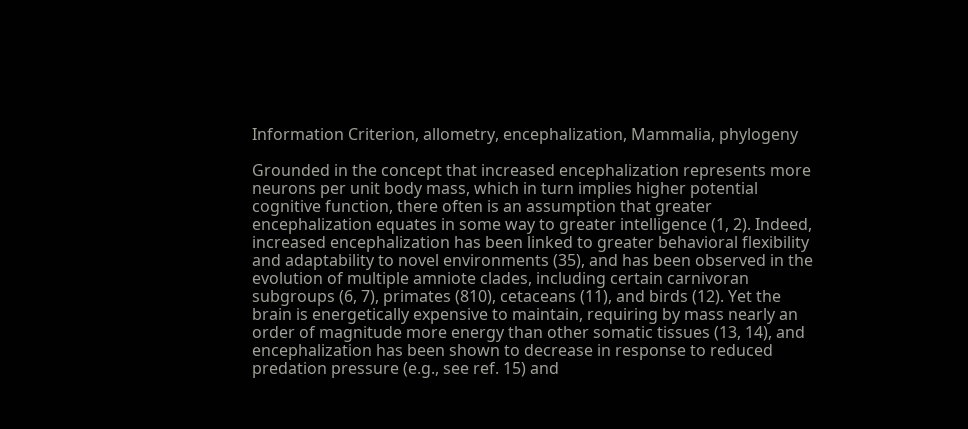Information Criterion, allometry, encephalization, Mammalia, phylogeny

Grounded in the concept that increased encephalization represents more neurons per unit body mass, which in turn implies higher potential cognitive function, there often is an assumption that greater encephalization equates in some way to greater intelligence (1, 2). Indeed, increased encephalization has been linked to greater behavioral flexibility and adaptability to novel environments (35), and has been observed in the evolution of multiple amniote clades, including certain carnivoran subgroups (6, 7), primates (810), cetaceans (11), and birds (12). Yet the brain is energetically expensive to maintain, requiring by mass nearly an order of magnitude more energy than other somatic tissues (13, 14), and encephalization has been shown to decrease in response to reduced predation pressure (e.g., see ref. 15) and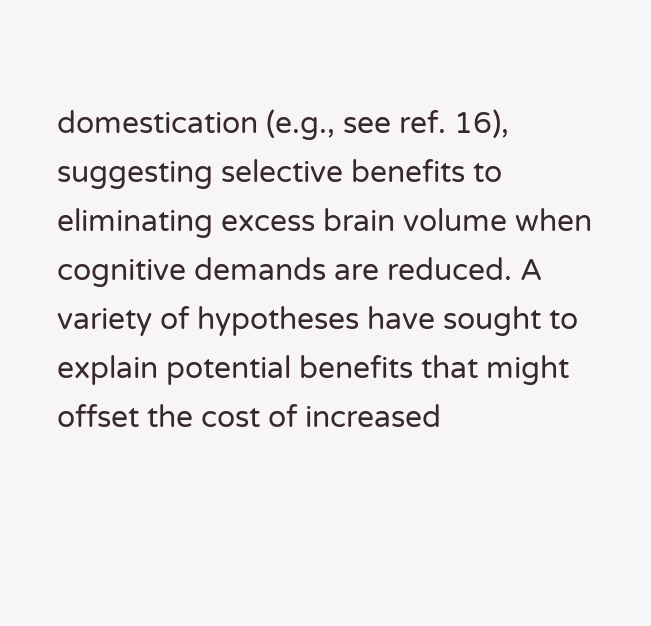domestication (e.g., see ref. 16), suggesting selective benefits to eliminating excess brain volume when cognitive demands are reduced. A variety of hypotheses have sought to explain potential benefits that might offset the cost of increased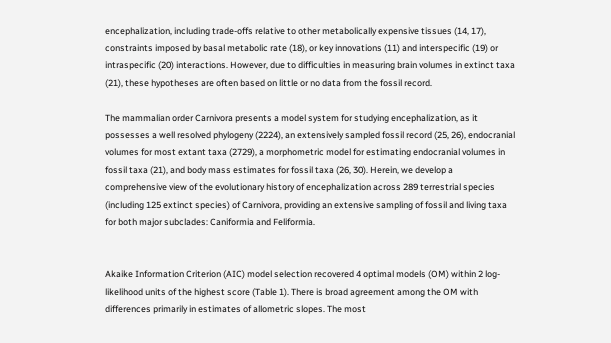encephalization, including trade-offs relative to other metabolically expensive tissues (14, 17), constraints imposed by basal metabolic rate (18), or key innovations (11) and interspecific (19) or intraspecific (20) interactions. However, due to difficulties in measuring brain volumes in extinct taxa (21), these hypotheses are often based on little or no data from the fossil record.

The mammalian order Carnivora presents a model system for studying encephalization, as it possesses a well resolved phylogeny (2224), an extensively sampled fossil record (25, 26), endocranial volumes for most extant taxa (2729), a morphometric model for estimating endocranial volumes in fossil taxa (21), and body mass estimates for fossil taxa (26, 30). Herein, we develop a comprehensive view of the evolutionary history of encephalization across 289 terrestrial species (including 125 extinct species) of Carnivora, providing an extensive sampling of fossil and living taxa for both major subclades: Caniformia and Feliformia.


Akaike Information Criterion (AIC) model selection recovered 4 optimal models (OM) within 2 log-likelihood units of the highest score (Table 1). There is broad agreement among the OM with differences primarily in estimates of allometric slopes. The most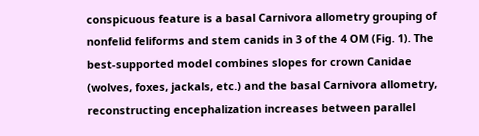conspicuous feature is a basal Carnivora allometry grouping of nonfelid feliforms and stem canids in 3 of the 4 OM (Fig. 1). The best-supported model combines slopes for crown Canidae (wolves, foxes, jackals, etc.) and the basal Carnivora allometry, reconstructing encephalization increases between parallel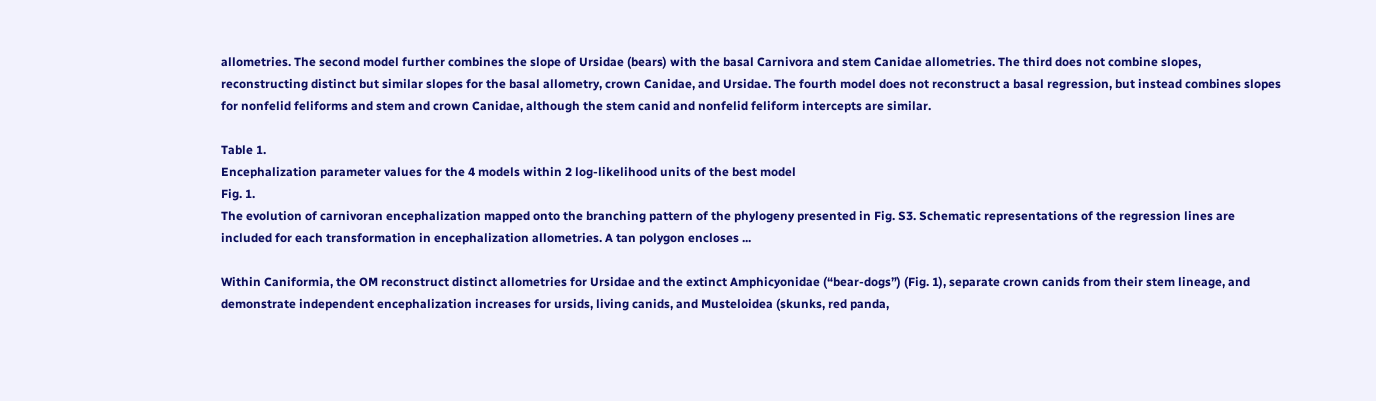allometries. The second model further combines the slope of Ursidae (bears) with the basal Carnivora and stem Canidae allometries. The third does not combine slopes, reconstructing distinct but similar slopes for the basal allometry, crown Canidae, and Ursidae. The fourth model does not reconstruct a basal regression, but instead combines slopes for nonfelid feliforms and stem and crown Canidae, although the stem canid and nonfelid feliform intercepts are similar.

Table 1.
Encephalization parameter values for the 4 models within 2 log-likelihood units of the best model
Fig. 1.
The evolution of carnivoran encephalization mapped onto the branching pattern of the phylogeny presented in Fig. S3. Schematic representations of the regression lines are included for each transformation in encephalization allometries. A tan polygon encloses ...

Within Caniformia, the OM reconstruct distinct allometries for Ursidae and the extinct Amphicyonidae (“bear-dogs”) (Fig. 1), separate crown canids from their stem lineage, and demonstrate independent encephalization increases for ursids, living canids, and Musteloidea (skunks, red panda,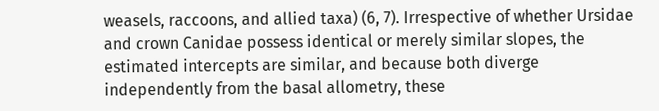weasels, raccoons, and allied taxa) (6, 7). Irrespective of whether Ursidae and crown Canidae possess identical or merely similar slopes, the estimated intercepts are similar, and because both diverge independently from the basal allometry, these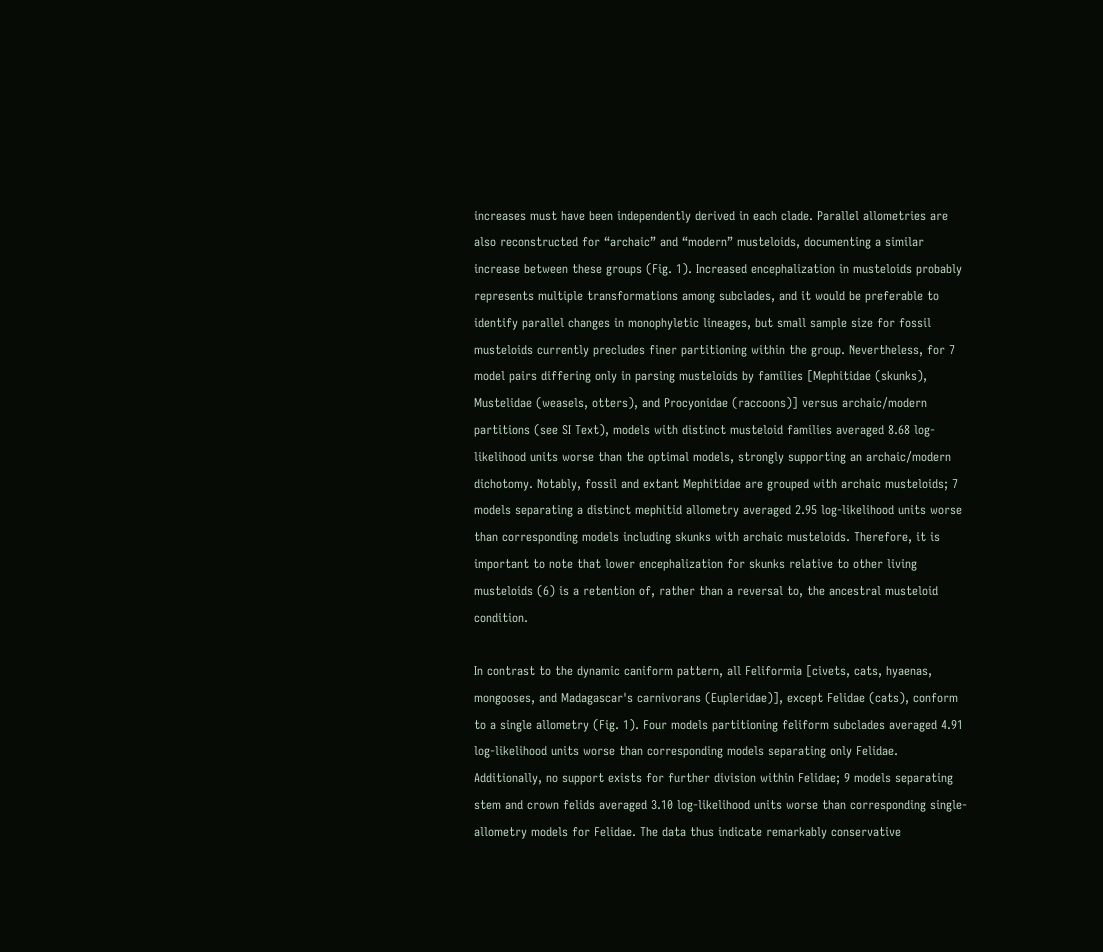increases must have been independently derived in each clade. Parallel allometries are also reconstructed for “archaic” and “modern” musteloids, documenting a similar increase between these groups (Fig. 1). Increased encephalization in musteloids probably represents multiple transformations among subclades, and it would be preferable to identify parallel changes in monophyletic lineages, but small sample size for fossil musteloids currently precludes finer partitioning within the group. Nevertheless, for 7 model pairs differing only in parsing musteloids by families [Mephitidae (skunks), Mustelidae (weasels, otters), and Procyonidae (raccoons)] versus archaic/modern partitions (see SI Text), models with distinct musteloid families averaged 8.68 log-likelihood units worse than the optimal models, strongly supporting an archaic/modern dichotomy. Notably, fossil and extant Mephitidae are grouped with archaic musteloids; 7 models separating a distinct mephitid allometry averaged 2.95 log-likelihood units worse than corresponding models including skunks with archaic musteloids. Therefore, it is important to note that lower encephalization for skunks relative to other living musteloids (6) is a retention of, rather than a reversal to, the ancestral musteloid condition.

In contrast to the dynamic caniform pattern, all Feliformia [civets, cats, hyaenas, mongooses, and Madagascar's carnivorans (Eupleridae)], except Felidae (cats), conform to a single allometry (Fig. 1). Four models partitioning feliform subclades averaged 4.91 log-likelihood units worse than corresponding models separating only Felidae. Additionally, no support exists for further division within Felidae; 9 models separating stem and crown felids averaged 3.10 log-likelihood units worse than corresponding single-allometry models for Felidae. The data thus indicate remarkably conservative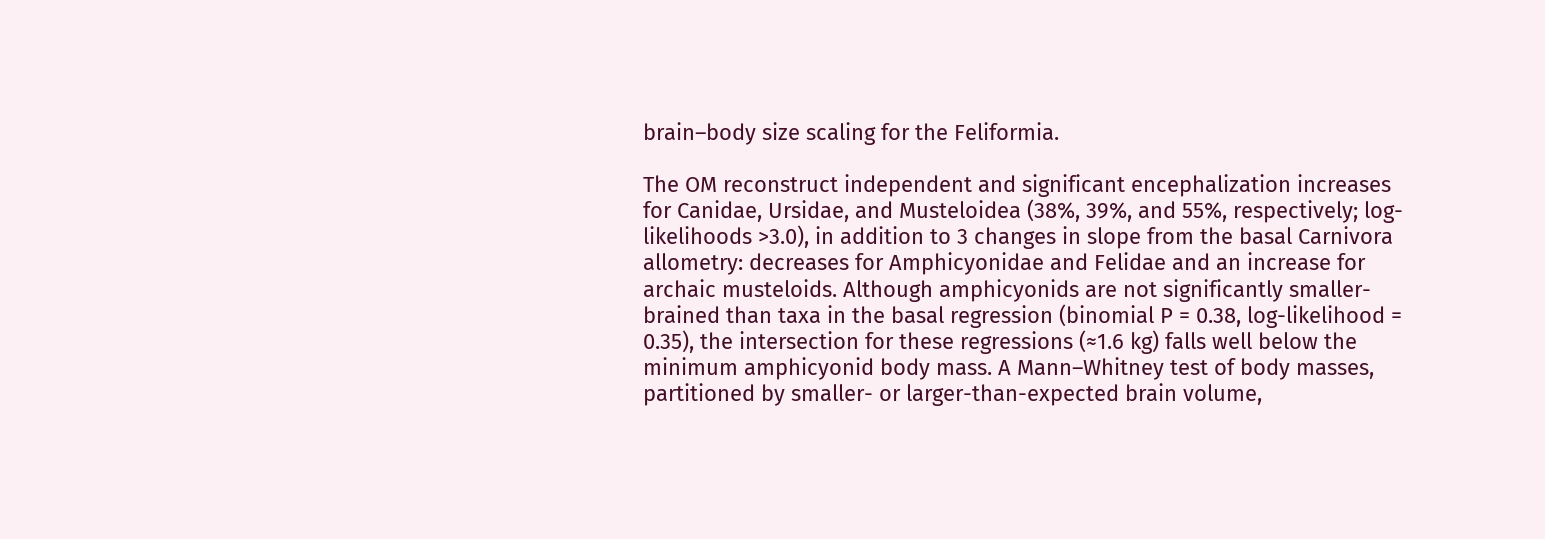brain–body size scaling for the Feliformia.

The OM reconstruct independent and significant encephalization increases for Canidae, Ursidae, and Musteloidea (38%, 39%, and 55%, respectively; log-likelihoods >3.0), in addition to 3 changes in slope from the basal Carnivora allometry: decreases for Amphicyonidae and Felidae and an increase for archaic musteloids. Although amphicyonids are not significantly smaller-brained than taxa in the basal regression (binomial P = 0.38, log-likelihood = 0.35), the intersection for these regressions (≈1.6 kg) falls well below the minimum amphicyonid body mass. A Mann–Whitney test of body masses, partitioned by smaller- or larger-than-expected brain volume,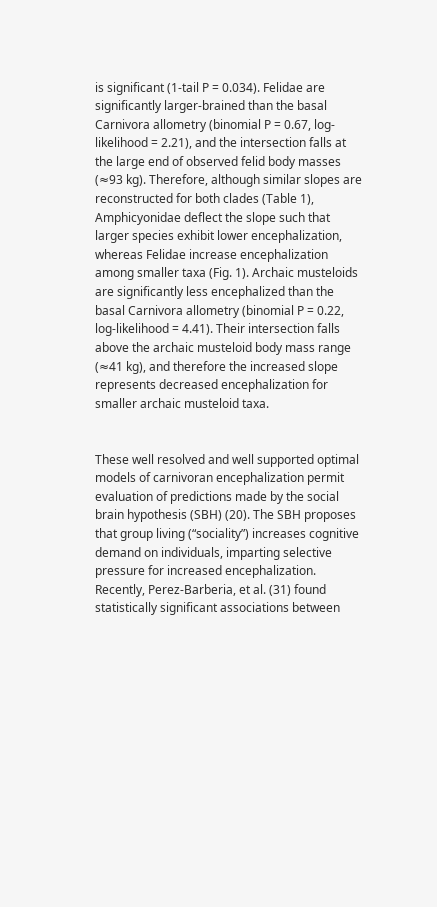is significant (1-tail P = 0.034). Felidae are significantly larger-brained than the basal Carnivora allometry (binomial P = 0.67, log-likelihood = 2.21), and the intersection falls at the large end of observed felid body masses (≈93 kg). Therefore, although similar slopes are reconstructed for both clades (Table 1), Amphicyonidae deflect the slope such that larger species exhibit lower encephalization, whereas Felidae increase encephalization among smaller taxa (Fig. 1). Archaic musteloids are significantly less encephalized than the basal Carnivora allometry (binomial P = 0.22, log-likelihood = 4.41). Their intersection falls above the archaic musteloid body mass range (≈41 kg), and therefore the increased slope represents decreased encephalization for smaller archaic musteloid taxa.


These well resolved and well supported optimal models of carnivoran encephalization permit evaluation of predictions made by the social brain hypothesis (SBH) (20). The SBH proposes that group living (“sociality”) increases cognitive demand on individuals, imparting selective pressure for increased encephalization. Recently, Perez-Barberia, et al. (31) found statistically significant associations between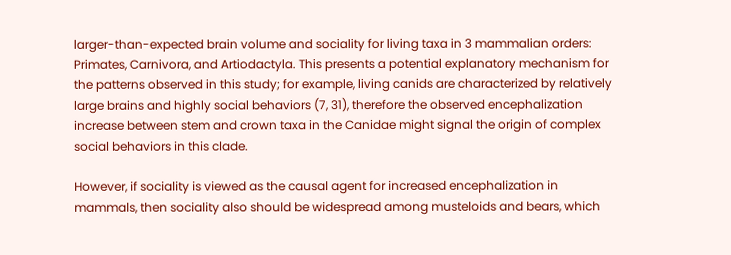larger-than-expected brain volume and sociality for living taxa in 3 mammalian orders: Primates, Carnivora, and Artiodactyla. This presents a potential explanatory mechanism for the patterns observed in this study; for example, living canids are characterized by relatively large brains and highly social behaviors (7, 31), therefore the observed encephalization increase between stem and crown taxa in the Canidae might signal the origin of complex social behaviors in this clade.

However, if sociality is viewed as the causal agent for increased encephalization in mammals, then sociality also should be widespread among musteloids and bears, which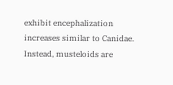exhibit encephalization increases similar to Canidae. Instead, musteloids are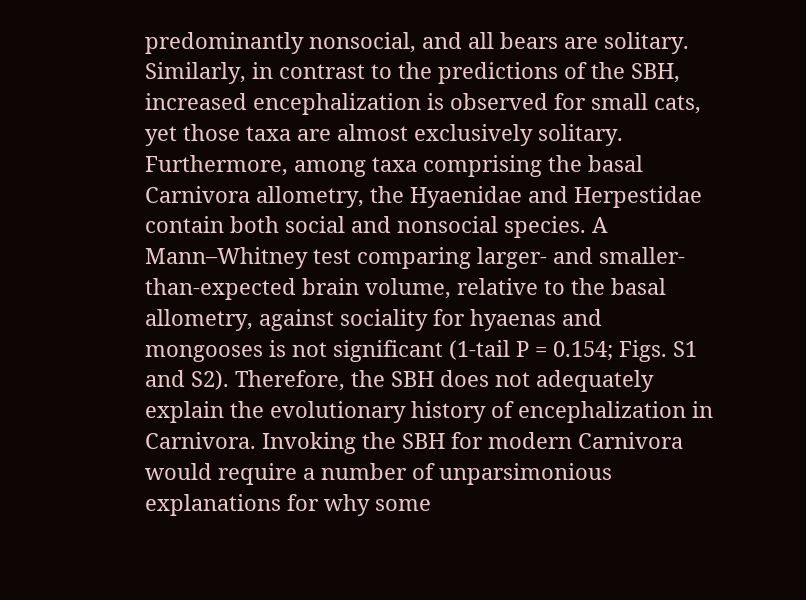predominantly nonsocial, and all bears are solitary. Similarly, in contrast to the predictions of the SBH, increased encephalization is observed for small cats, yet those taxa are almost exclusively solitary. Furthermore, among taxa comprising the basal Carnivora allometry, the Hyaenidae and Herpestidae contain both social and nonsocial species. A Mann–Whitney test comparing larger- and smaller-than-expected brain volume, relative to the basal allometry, against sociality for hyaenas and mongooses is not significant (1-tail P = 0.154; Figs. S1 and S2). Therefore, the SBH does not adequately explain the evolutionary history of encephalization in Carnivora. Invoking the SBH for modern Carnivora would require a number of unparsimonious explanations for why some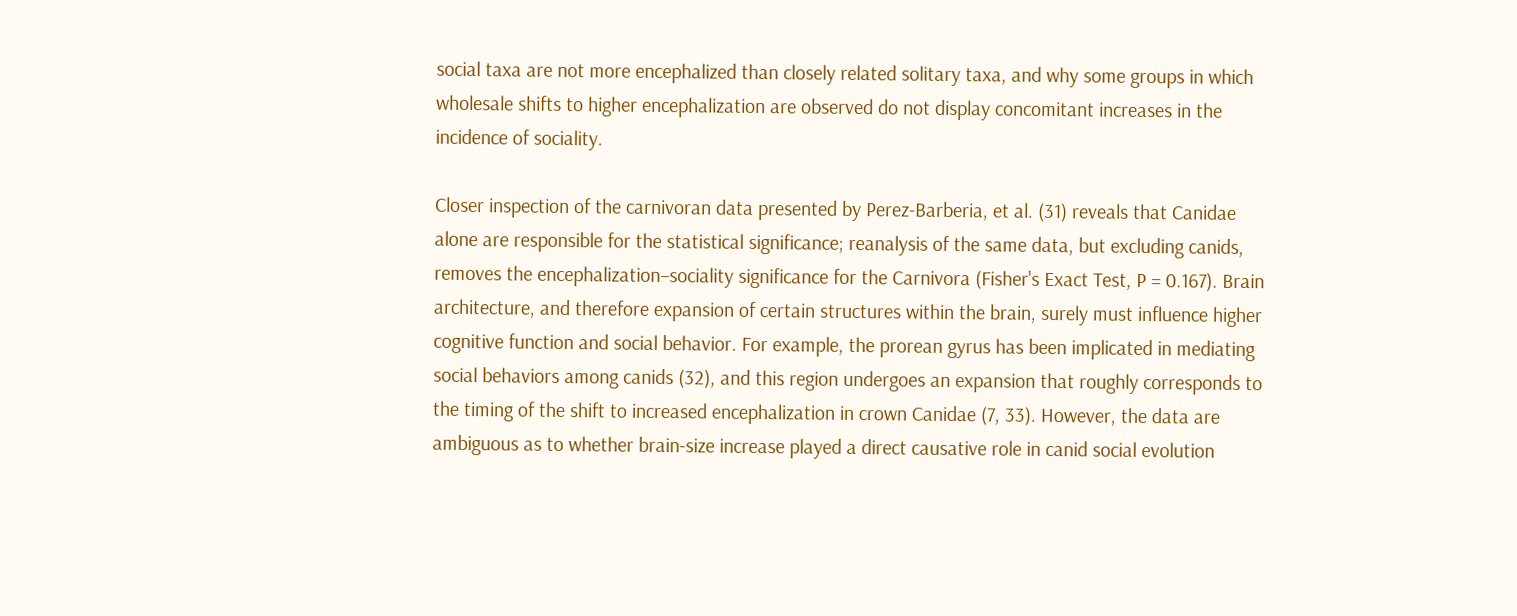social taxa are not more encephalized than closely related solitary taxa, and why some groups in which wholesale shifts to higher encephalization are observed do not display concomitant increases in the incidence of sociality.

Closer inspection of the carnivoran data presented by Perez-Barberia, et al. (31) reveals that Canidae alone are responsible for the statistical significance; reanalysis of the same data, but excluding canids, removes the encephalization–sociality significance for the Carnivora (Fisher's Exact Test, P = 0.167). Brain architecture, and therefore expansion of certain structures within the brain, surely must influence higher cognitive function and social behavior. For example, the prorean gyrus has been implicated in mediating social behaviors among canids (32), and this region undergoes an expansion that roughly corresponds to the timing of the shift to increased encephalization in crown Canidae (7, 33). However, the data are ambiguous as to whether brain-size increase played a direct causative role in canid social evolution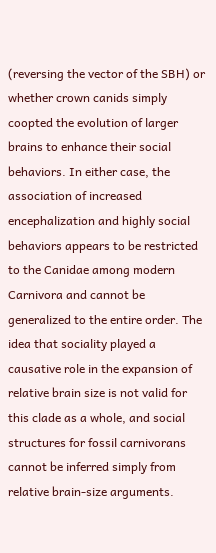(reversing the vector of the SBH) or whether crown canids simply coopted the evolution of larger brains to enhance their social behaviors. In either case, the association of increased encephalization and highly social behaviors appears to be restricted to the Canidae among modern Carnivora and cannot be generalized to the entire order. The idea that sociality played a causative role in the expansion of relative brain size is not valid for this clade as a whole, and social structures for fossil carnivorans cannot be inferred simply from relative brain-size arguments.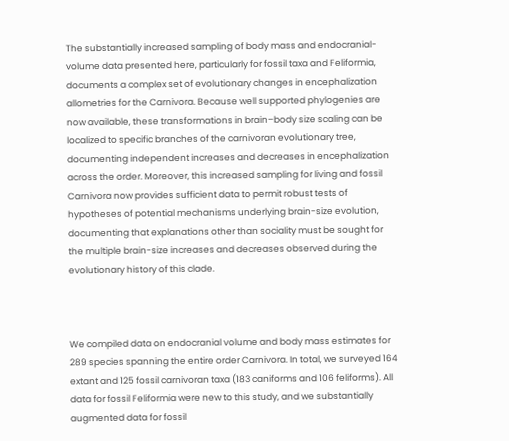The substantially increased sampling of body mass and endocranial-volume data presented here, particularly for fossil taxa and Feliformia, documents a complex set of evolutionary changes in encephalization allometries for the Carnivora. Because well supported phylogenies are now available, these transformations in brain–body size scaling can be localized to specific branches of the carnivoran evolutionary tree, documenting independent increases and decreases in encephalization across the order. Moreover, this increased sampling for living and fossil Carnivora now provides sufficient data to permit robust tests of hypotheses of potential mechanisms underlying brain-size evolution, documenting that explanations other than sociality must be sought for the multiple brain-size increases and decreases observed during the evolutionary history of this clade.



We compiled data on endocranial volume and body mass estimates for 289 species spanning the entire order Carnivora. In total, we surveyed 164 extant and 125 fossil carnivoran taxa (183 caniforms and 106 feliforms). All data for fossil Feliformia were new to this study, and we substantially augmented data for fossil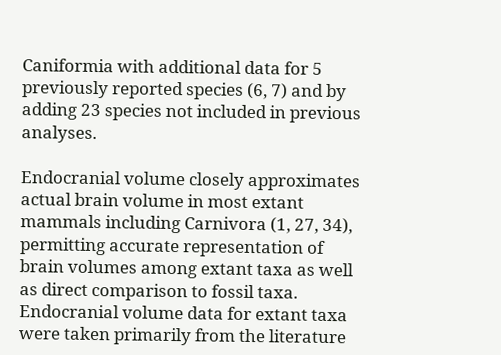Caniformia with additional data for 5 previously reported species (6, 7) and by adding 23 species not included in previous analyses.

Endocranial volume closely approximates actual brain volume in most extant mammals including Carnivora (1, 27, 34), permitting accurate representation of brain volumes among extant taxa as well as direct comparison to fossil taxa. Endocranial volume data for extant taxa were taken primarily from the literature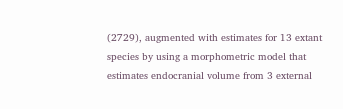(2729), augmented with estimates for 13 extant species by using a morphometric model that estimates endocranial volume from 3 external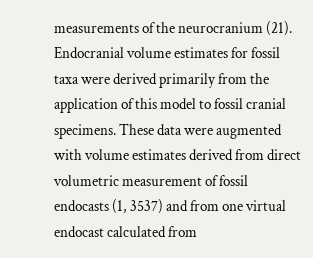measurements of the neurocranium (21). Endocranial volume estimates for fossil taxa were derived primarily from the application of this model to fossil cranial specimens. These data were augmented with volume estimates derived from direct volumetric measurement of fossil endocasts (1, 3537) and from one virtual endocast calculated from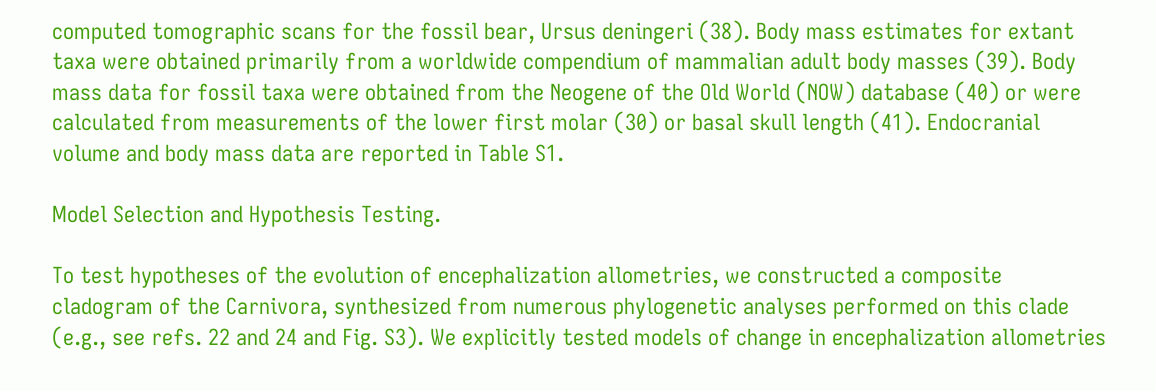computed tomographic scans for the fossil bear, Ursus deningeri (38). Body mass estimates for extant taxa were obtained primarily from a worldwide compendium of mammalian adult body masses (39). Body mass data for fossil taxa were obtained from the Neogene of the Old World (NOW) database (40) or were calculated from measurements of the lower first molar (30) or basal skull length (41). Endocranial volume and body mass data are reported in Table S1.

Model Selection and Hypothesis Testing.

To test hypotheses of the evolution of encephalization allometries, we constructed a composite cladogram of the Carnivora, synthesized from numerous phylogenetic analyses performed on this clade (e.g., see refs. 22 and 24 and Fig. S3). We explicitly tested models of change in encephalization allometries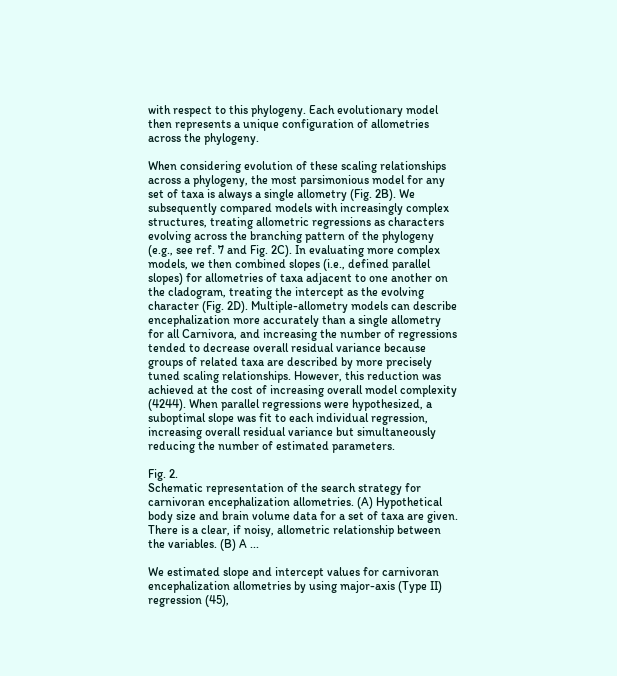with respect to this phylogeny. Each evolutionary model then represents a unique configuration of allometries across the phylogeny.

When considering evolution of these scaling relationships across a phylogeny, the most parsimonious model for any set of taxa is always a single allometry (Fig. 2B). We subsequently compared models with increasingly complex structures, treating allometric regressions as characters evolving across the branching pattern of the phylogeny (e.g., see ref. 7 and Fig. 2C). In evaluating more complex models, we then combined slopes (i.e., defined parallel slopes) for allometries of taxa adjacent to one another on the cladogram, treating the intercept as the evolving character (Fig. 2D). Multiple-allometry models can describe encephalization more accurately than a single allometry for all Carnivora, and increasing the number of regressions tended to decrease overall residual variance because groups of related taxa are described by more precisely tuned scaling relationships. However, this reduction was achieved at the cost of increasing overall model complexity (4244). When parallel regressions were hypothesized, a suboptimal slope was fit to each individual regression, increasing overall residual variance but simultaneously reducing the number of estimated parameters.

Fig. 2.
Schematic representation of the search strategy for carnivoran encephalization allometries. (A) Hypothetical body size and brain volume data for a set of taxa are given. There is a clear, if noisy, allometric relationship between the variables. (B) A ...

We estimated slope and intercept values for carnivoran encephalization allometries by using major-axis (Type II) regression (45),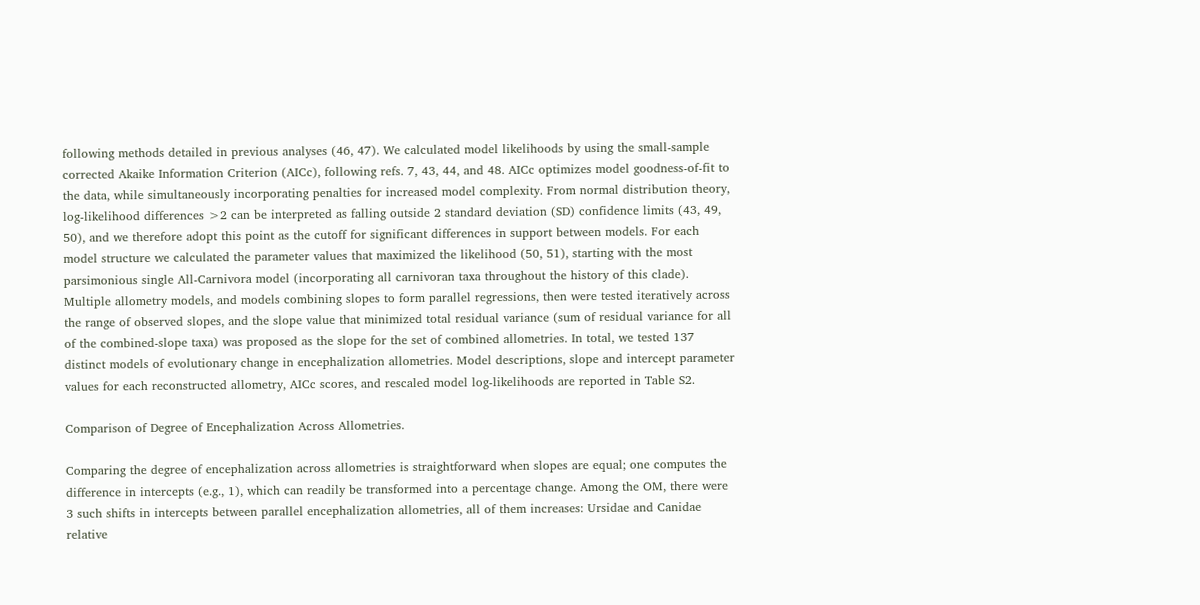following methods detailed in previous analyses (46, 47). We calculated model likelihoods by using the small-sample corrected Akaike Information Criterion (AICc), following refs. 7, 43, 44, and 48. AICc optimizes model goodness-of-fit to the data, while simultaneously incorporating penalties for increased model complexity. From normal distribution theory, log-likelihood differences >2 can be interpreted as falling outside 2 standard deviation (SD) confidence limits (43, 49, 50), and we therefore adopt this point as the cutoff for significant differences in support between models. For each model structure we calculated the parameter values that maximized the likelihood (50, 51), starting with the most parsimonious single All-Carnivora model (incorporating all carnivoran taxa throughout the history of this clade). Multiple allometry models, and models combining slopes to form parallel regressions, then were tested iteratively across the range of observed slopes, and the slope value that minimized total residual variance (sum of residual variance for all of the combined-slope taxa) was proposed as the slope for the set of combined allometries. In total, we tested 137 distinct models of evolutionary change in encephalization allometries. Model descriptions, slope and intercept parameter values for each reconstructed allometry, AICc scores, and rescaled model log-likelihoods are reported in Table S2.

Comparison of Degree of Encephalization Across Allometries.

Comparing the degree of encephalization across allometries is straightforward when slopes are equal; one computes the difference in intercepts (e.g., 1), which can readily be transformed into a percentage change. Among the OM, there were 3 such shifts in intercepts between parallel encephalization allometries, all of them increases: Ursidae and Canidae relative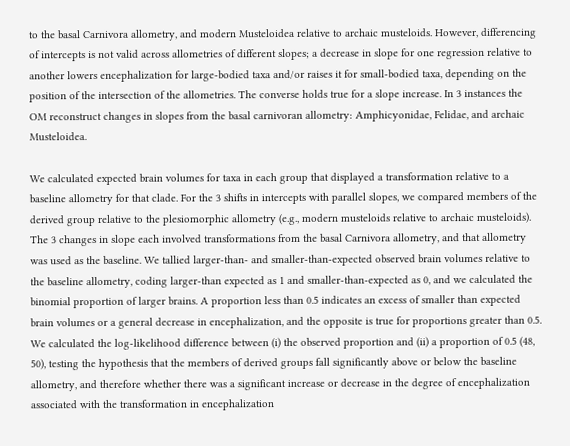to the basal Carnivora allometry, and modern Musteloidea relative to archaic musteloids. However, differencing of intercepts is not valid across allometries of different slopes; a decrease in slope for one regression relative to another lowers encephalization for large-bodied taxa and/or raises it for small-bodied taxa, depending on the position of the intersection of the allometries. The converse holds true for a slope increase. In 3 instances the OM reconstruct changes in slopes from the basal carnivoran allometry: Amphicyonidae, Felidae, and archaic Musteloidea.

We calculated expected brain volumes for taxa in each group that displayed a transformation relative to a baseline allometry for that clade. For the 3 shifts in intercepts with parallel slopes, we compared members of the derived group relative to the plesiomorphic allometry (e.g., modern musteloids relative to archaic musteloids). The 3 changes in slope each involved transformations from the basal Carnivora allometry, and that allometry was used as the baseline. We tallied larger-than- and smaller-than-expected observed brain volumes relative to the baseline allometry, coding larger-than expected as 1 and smaller-than-expected as 0, and we calculated the binomial proportion of larger brains. A proportion less than 0.5 indicates an excess of smaller than expected brain volumes or a general decrease in encephalization, and the opposite is true for proportions greater than 0.5. We calculated the log-likelihood difference between (i) the observed proportion and (ii) a proportion of 0.5 (48, 50), testing the hypothesis that the members of derived groups fall significantly above or below the baseline allometry, and therefore whether there was a significant increase or decrease in the degree of encephalization associated with the transformation in encephalization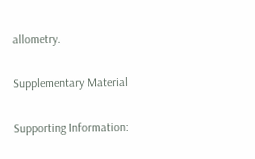allometry.

Supplementary Material

Supporting Information: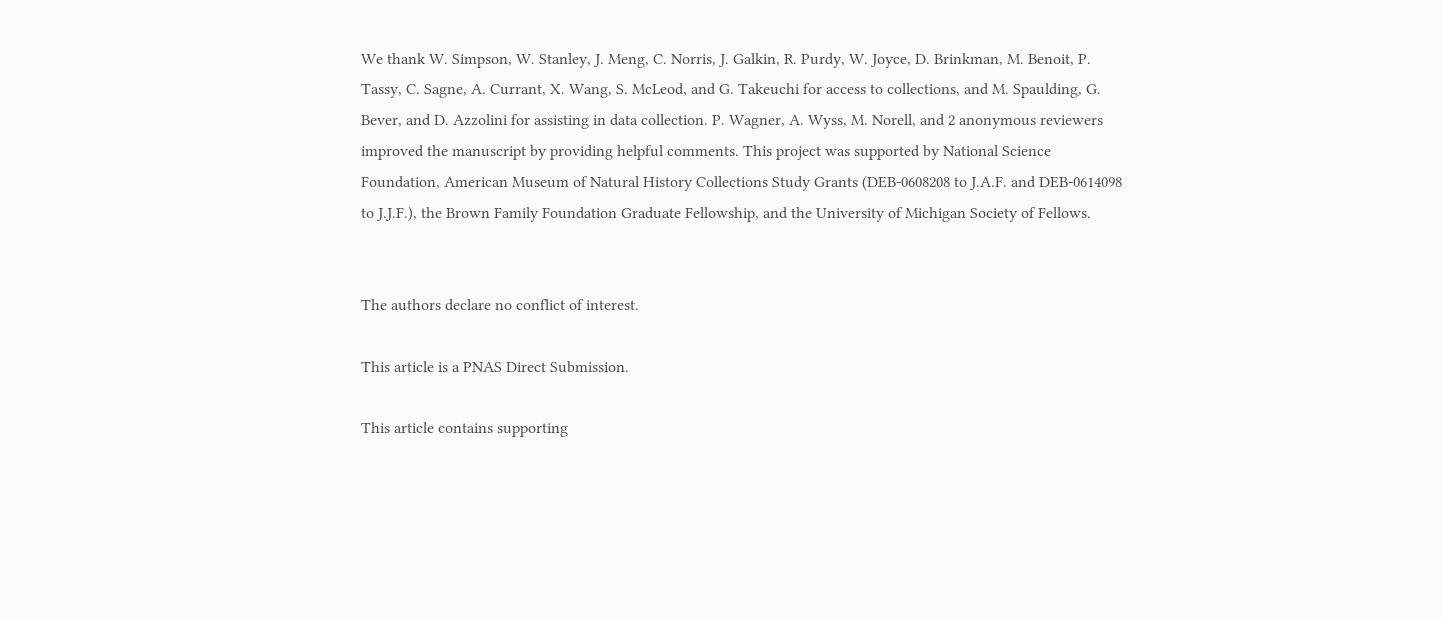We thank W. Simpson, W. Stanley, J. Meng, C. Norris, J. Galkin, R. Purdy, W. Joyce, D. Brinkman, M. Benoit, P. Tassy, C. Sagne, A. Currant, X. Wang, S. McLeod, and G. Takeuchi for access to collections, and M. Spaulding, G. Bever, and D. Azzolini for assisting in data collection. P. Wagner, A. Wyss, M. Norell, and 2 anonymous reviewers improved the manuscript by providing helpful comments. This project was supported by National Science Foundation, American Museum of Natural History Collections Study Grants (DEB-0608208 to J.A.F. and DEB-0614098 to J.J.F.), the Brown Family Foundation Graduate Fellowship, and the University of Michigan Society of Fellows.


The authors declare no conflict of interest.

This article is a PNAS Direct Submission.

This article contains supporting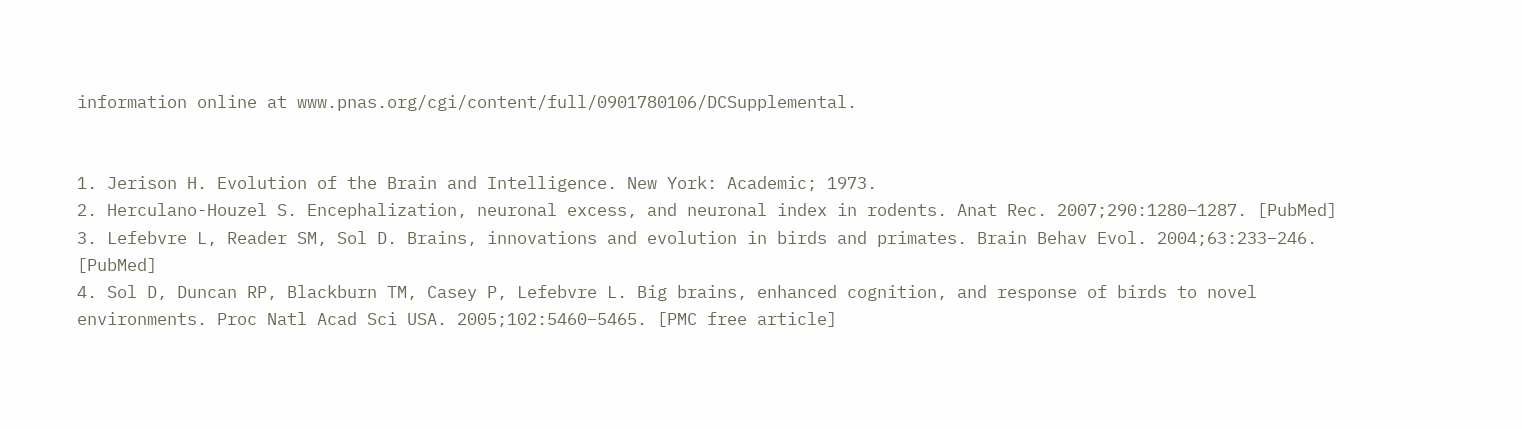information online at www.pnas.org/cgi/content/full/0901780106/DCSupplemental.


1. Jerison H. Evolution of the Brain and Intelligence. New York: Academic; 1973.
2. Herculano-Houzel S. Encephalization, neuronal excess, and neuronal index in rodents. Anat Rec. 2007;290:1280–1287. [PubMed]
3. Lefebvre L, Reader SM, Sol D. Brains, innovations and evolution in birds and primates. Brain Behav Evol. 2004;63:233–246. [PubMed]
4. Sol D, Duncan RP, Blackburn TM, Casey P, Lefebvre L. Big brains, enhanced cognition, and response of birds to novel environments. Proc Natl Acad Sci USA. 2005;102:5460–5465. [PMC free article]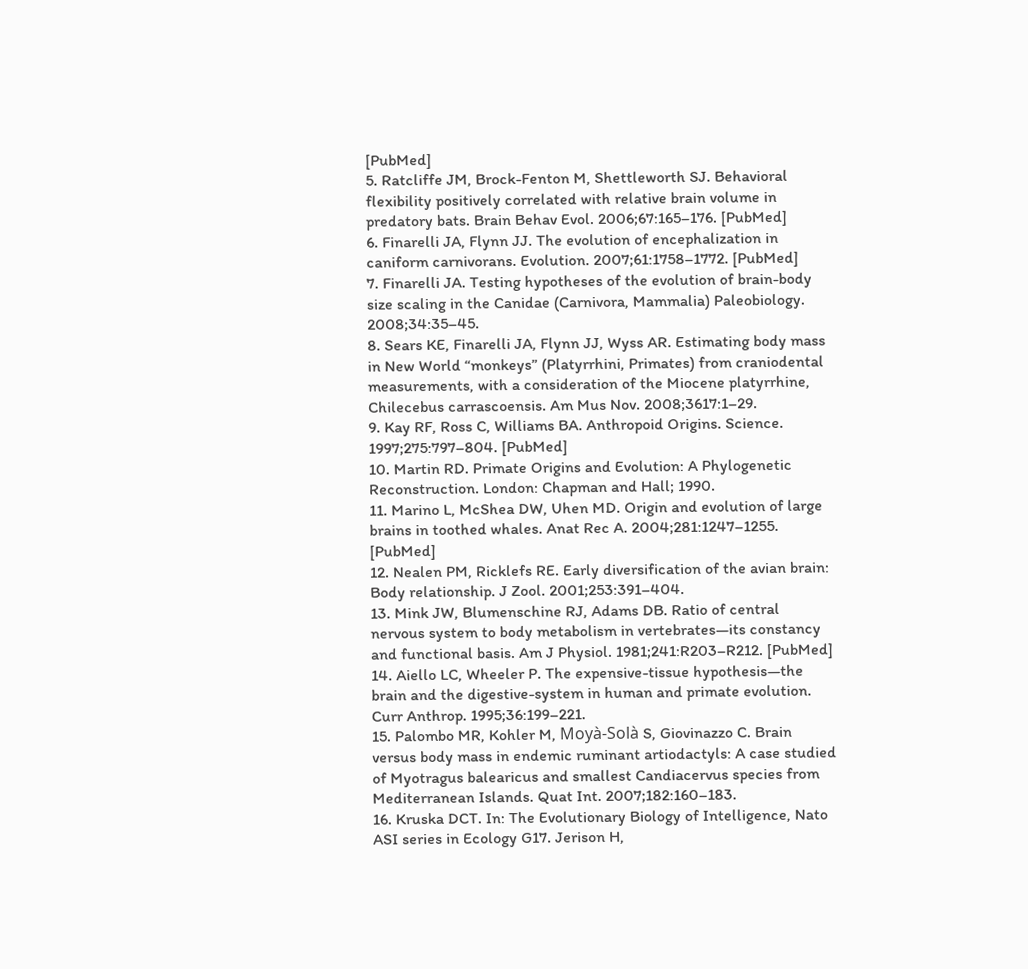[PubMed]
5. Ratcliffe JM, Brock-Fenton M, Shettleworth SJ. Behavioral flexibility positively correlated with relative brain volume in predatory bats. Brain Behav Evol. 2006;67:165–176. [PubMed]
6. Finarelli JA, Flynn JJ. The evolution of encephalization in caniform carnivorans. Evolution. 2007;61:1758–1772. [PubMed]
7. Finarelli JA. Testing hypotheses of the evolution of brain-body size scaling in the Canidae (Carnivora, Mammalia) Paleobiology. 2008;34:35–45.
8. Sears KE, Finarelli JA, Flynn JJ, Wyss AR. Estimating body mass in New World “monkeys” (Platyrrhini, Primates) from craniodental measurements, with a consideration of the Miocene platyrrhine, Chilecebus carrascoensis. Am Mus Nov. 2008;3617:1–29.
9. Kay RF, Ross C, Williams BA. Anthropoid Origins. Science. 1997;275:797–804. [PubMed]
10. Martin RD. Primate Origins and Evolution: A Phylogenetic Reconstruction. London: Chapman and Hall; 1990.
11. Marino L, McShea DW, Uhen MD. Origin and evolution of large brains in toothed whales. Anat Rec A. 2004;281:1247–1255. [PubMed]
12. Nealen PM, Ricklefs RE. Early diversification of the avian brain: Body relationship. J Zool. 2001;253:391–404.
13. Mink JW, Blumenschine RJ, Adams DB. Ratio of central nervous system to body metabolism in vertebrates—its constancy and functional basis. Am J Physiol. 1981;241:R203–R212. [PubMed]
14. Aiello LC, Wheeler P. The expensive-tissue hypothesis—the brain and the digestive-system in human and primate evolution. Curr Anthrop. 1995;36:199–221.
15. Palombo MR, Kohler M, Moyà-Solà S, Giovinazzo C. Brain versus body mass in endemic ruminant artiodactyls: A case studied of Myotragus balearicus and smallest Candiacervus species from Mediterranean Islands. Quat Int. 2007;182:160–183.
16. Kruska DCT. In: The Evolutionary Biology of Intelligence, Nato ASI series in Ecology G17. Jerison H,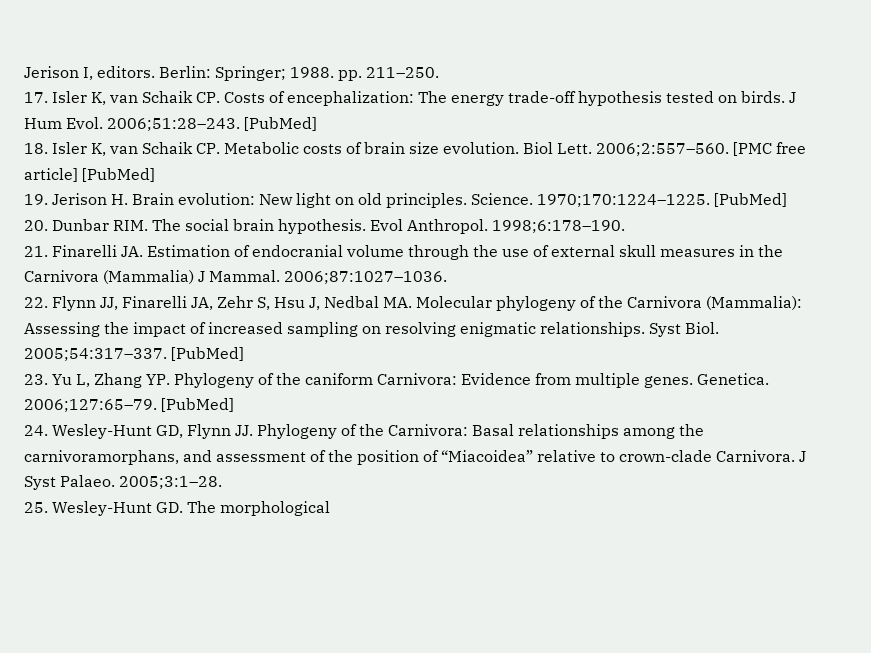Jerison I, editors. Berlin: Springer; 1988. pp. 211–250.
17. Isler K, van Schaik CP. Costs of encephalization: The energy trade-off hypothesis tested on birds. J Hum Evol. 2006;51:28–243. [PubMed]
18. Isler K, van Schaik CP. Metabolic costs of brain size evolution. Biol Lett. 2006;2:557–560. [PMC free article] [PubMed]
19. Jerison H. Brain evolution: New light on old principles. Science. 1970;170:1224–1225. [PubMed]
20. Dunbar RIM. The social brain hypothesis. Evol Anthropol. 1998;6:178–190.
21. Finarelli JA. Estimation of endocranial volume through the use of external skull measures in the Carnivora (Mammalia) J Mammal. 2006;87:1027–1036.
22. Flynn JJ, Finarelli JA, Zehr S, Hsu J, Nedbal MA. Molecular phylogeny of the Carnivora (Mammalia): Assessing the impact of increased sampling on resolving enigmatic relationships. Syst Biol. 2005;54:317–337. [PubMed]
23. Yu L, Zhang YP. Phylogeny of the caniform Carnivora: Evidence from multiple genes. Genetica. 2006;127:65–79. [PubMed]
24. Wesley-Hunt GD, Flynn JJ. Phylogeny of the Carnivora: Basal relationships among the carnivoramorphans, and assessment of the position of “Miacoidea” relative to crown-clade Carnivora. J Syst Palaeo. 2005;3:1–28.
25. Wesley-Hunt GD. The morphological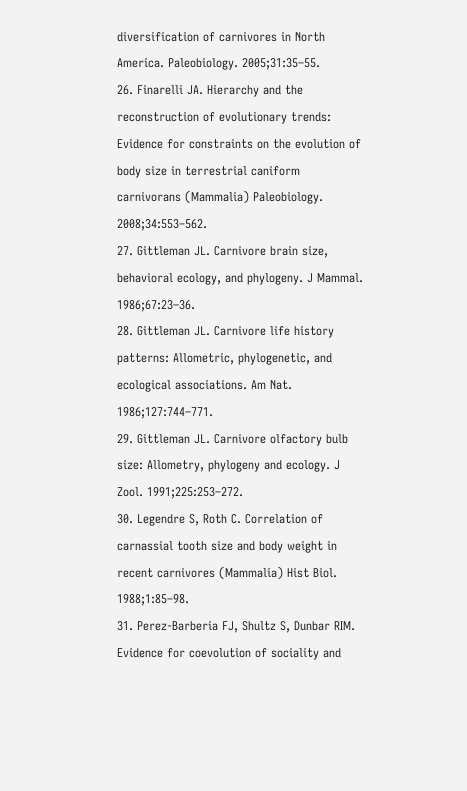diversification of carnivores in North America. Paleobiology. 2005;31:35–55.
26. Finarelli JA. Hierarchy and the reconstruction of evolutionary trends: Evidence for constraints on the evolution of body size in terrestrial caniform carnivorans (Mammalia) Paleobiology. 2008;34:553–562.
27. Gittleman JL. Carnivore brain size, behavioral ecology, and phylogeny. J Mammal. 1986;67:23–36.
28. Gittleman JL. Carnivore life history patterns: Allometric, phylogenetic, and ecological associations. Am Nat. 1986;127:744–771.
29. Gittleman JL. Carnivore olfactory bulb size: Allometry, phylogeny and ecology. J Zool. 1991;225:253–272.
30. Legendre S, Roth C. Correlation of carnassial tooth size and body weight in recent carnivores (Mammalia) Hist Biol. 1988;1:85–98.
31. Perez-Barberia FJ, Shultz S, Dunbar RIM. Evidence for coevolution of sociality and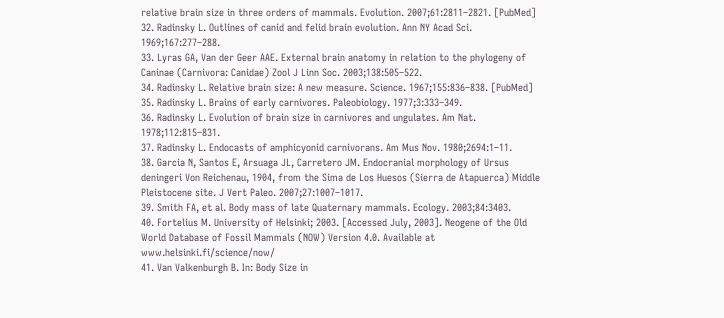relative brain size in three orders of mammals. Evolution. 2007;61:2811–2821. [PubMed]
32. Radinsky L. Outlines of canid and felid brain evolution. Ann NY Acad Sci. 1969;167:277–288.
33. Lyras GA, Van der Geer AAE. External brain anatomy in relation to the phylogeny of Caninae (Carnivora: Canidae) Zool J Linn Soc. 2003;138:505–522.
34. Radinsky L. Relative brain size: A new measure. Science. 1967;155:836–838. [PubMed]
35. Radinsky L. Brains of early carnivores. Paleobiology. 1977;3:333–349.
36. Radinsky L. Evolution of brain size in carnivores and ungulates. Am Nat. 1978;112:815–831.
37. Radinsky L. Endocasts of amphicyonid carnivorans. Am Mus Nov. 1980;2694:1–11.
38. Garcia N, Santos E, Arsuaga JL, Carretero JM. Endocranial morphology of Ursus deningeri Von Reichenau, 1904, from the Sima de Los Huesos (Sierra de Atapuerca) Middle Pleistocene site. J Vert Paleo. 2007;27:1007–1017.
39. Smith FA, et al. Body mass of late Quaternary mammals. Ecology. 2003;84:3403.
40. Fortelius M. University of Helsinki; 2003. [Accessed July, 2003]. Neogene of the Old World Database of Fossil Mammals (NOW) Version 4.0. Available at www.helsinki.fi/science/now/
41. Van Valkenburgh B. In: Body Size in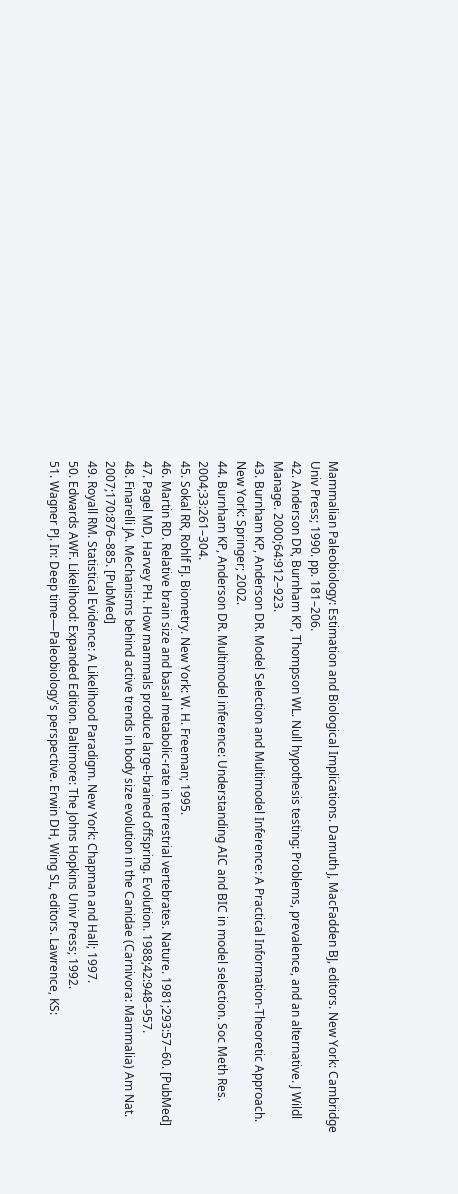Mammalian Paleobiology: Estimation and Biological Implications. Damuth J, MacFadden BJ, editors. New York: Cambridge Univ Press; 1990. pp. 181–206.
42. Anderson DR, Burnham KP, Thompson WL. Null hypothesis testing: Problems, prevalence, and an alternative. J Wildl Manage. 2000;64:912–923.
43. Burnham KP, Anderson DR. Model Selection and Multimodel Inference: A Practical Information-Theoretic Approach. New York: Springer; 2002.
44. Burnham KP, Anderson DR. Multimodel inference: Understanding AIC and BIC in model selection. Soc Meth Res. 2004;33:261–304.
45. Sokal RR, Rohlf FJ. Biometry. New York: W. H. Freeman; 1995.
46. Martin RD. Relative brain size and basal metabolic-rate in terrestrial vertebrates. Nature. 1981;293:57–60. [PubMed]
47. Pagel MD, Harvey PH. How mammals produce large-brained offspring. Evolution. 1988;42:948–957.
48. Finarelli JA. Mechanisms behind active trends in body size evolution in the Canidae (Carnivora: Mammalia) Am Nat. 2007;170:876–885. [PubMed]
49. Royall RM. Statistical Evidence: A Likelihood Paradigm. New York: Chapman and Hall; 1997.
50. Edwards AWF. Likelihood: Expanded Edition. Baltimore: The Johns Hopkins Univ Press; 1992.
51. Wagner PJ. In: Deep time—Paleobiology's perspective. Erwin DH, Wing SL, editors. Lawrence, KS: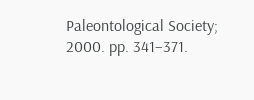Paleontological Society; 2000. pp. 341–371.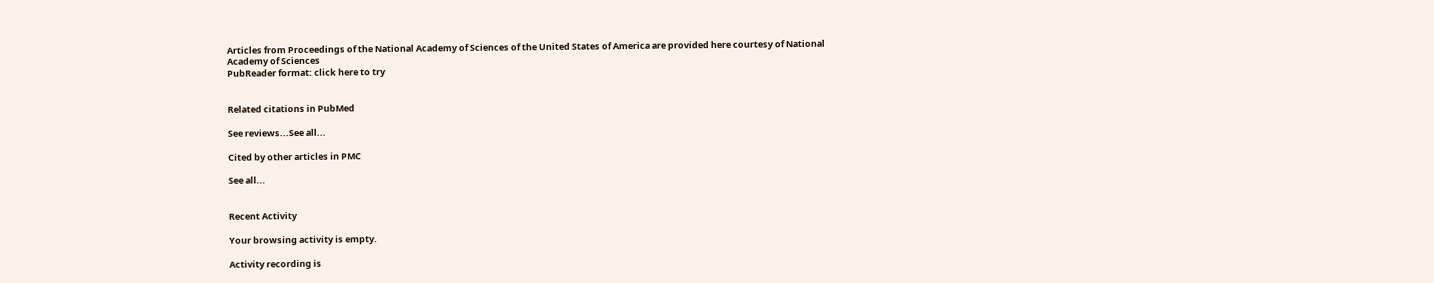Articles from Proceedings of the National Academy of Sciences of the United States of America are provided here courtesy of National Academy of Sciences
PubReader format: click here to try


Related citations in PubMed

See reviews...See all...

Cited by other articles in PMC

See all...


Recent Activity

Your browsing activity is empty.

Activity recording is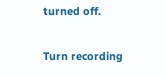turned off.

Turn recording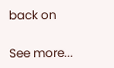back on

See more...